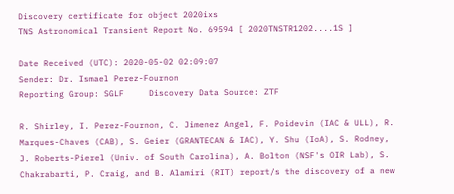Discovery certificate for object 2020ixs
TNS Astronomical Transient Report No. 69594 [ 2020TNSTR1202....1S ]

Date Received (UTC): 2020-05-02 02:09:07
Sender: Dr. Ismael Perez-Fournon
Reporting Group: SGLF     Discovery Data Source: ZTF

R. Shirley, I. Perez-Fournon, C. Jimenez Angel, F. Poidevin (IAC & ULL), R. Marques-Chaves (CAB), S. Geier (GRANTECAN & IAC), Y. Shu (IoA), S. Rodney, J. Roberts-Pierel (Univ. of South Carolina), A. Bolton (NSF's OIR Lab), S. Chakrabarti, P. Craig, and B. Alamiri (RIT) report/s the discovery of a new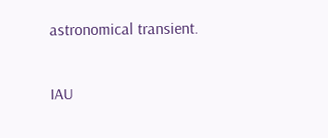astronomical transient.

IAU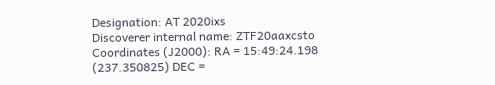Designation: AT 2020ixs
Discoverer internal name: ZTF20aaxcsto
Coordinates (J2000): RA = 15:49:24.198 (237.350825) DEC =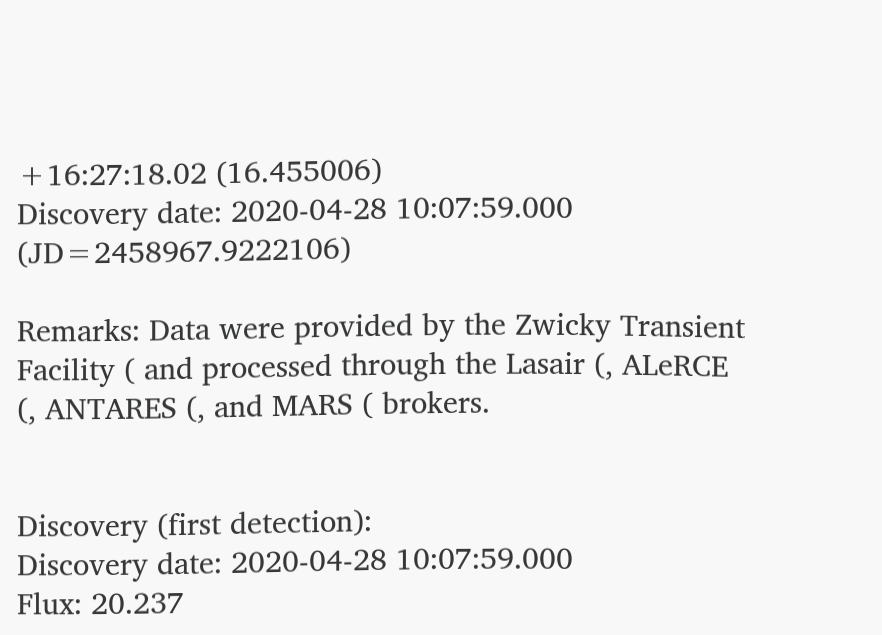+16:27:18.02 (16.455006)
Discovery date: 2020-04-28 10:07:59.000 (JD=2458967.9222106)

Remarks: Data were provided by the Zwicky Transient Facility ( and processed through the Lasair (, ALeRCE (, ANTARES (, and MARS ( brokers.


Discovery (first detection):
Discovery date: 2020-04-28 10:07:59.000
Flux: 20.237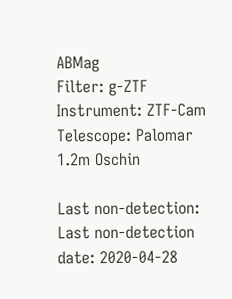ABMag
Filter: g-ZTF
Instrument: ZTF-Cam
Telescope: Palomar 1.2m Oschin

Last non-detection:
Last non-detection date: 2020-04-28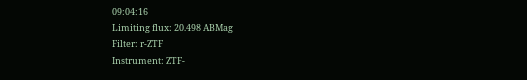09:04:16
Limiting flux: 20.498 ABMag
Filter: r-ZTF
Instrument: ZTF-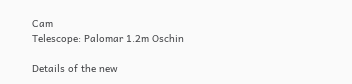Cam
Telescope: Palomar 1.2m Oschin

Details of the new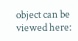object can be viewed here: